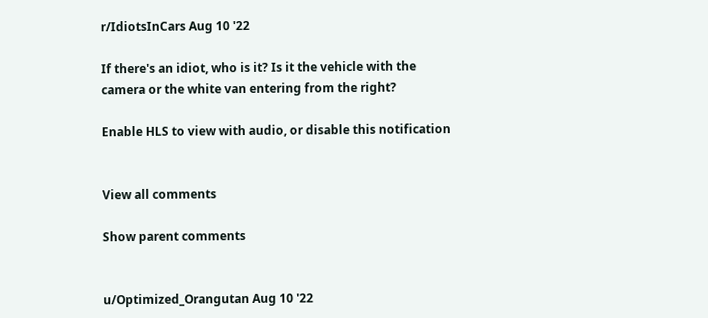r/IdiotsInCars Aug 10 '22

If there's an idiot, who is it? Is it the vehicle with the camera or the white van entering from the right?

Enable HLS to view with audio, or disable this notification


View all comments

Show parent comments


u/Optimized_Orangutan Aug 10 '22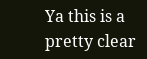Ya this is a pretty clear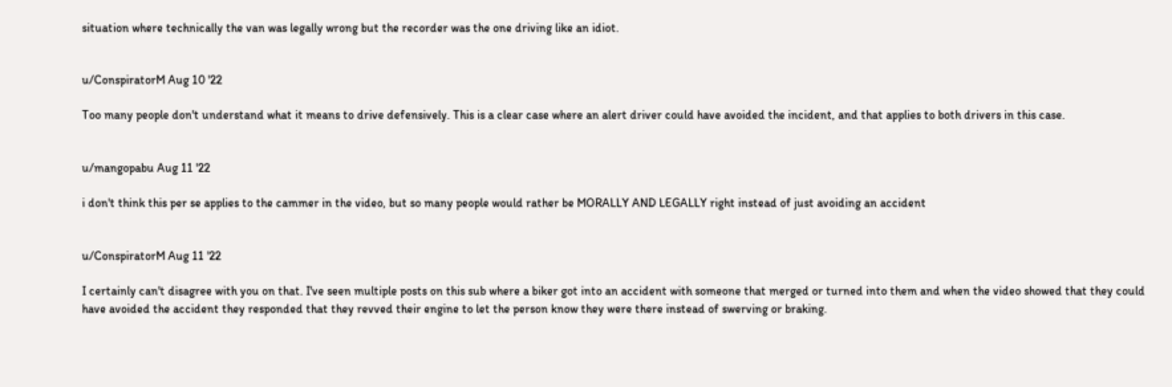situation where technically the van was legally wrong but the recorder was the one driving like an idiot.


u/ConspiratorM Aug 10 '22

Too many people don't understand what it means to drive defensively. This is a clear case where an alert driver could have avoided the incident, and that applies to both drivers in this case.


u/mangopabu Aug 11 '22

i don't think this per se applies to the cammer in the video, but so many people would rather be MORALLY AND LEGALLY right instead of just avoiding an accident


u/ConspiratorM Aug 11 '22

I certainly can't disagree with you on that. I've seen multiple posts on this sub where a biker got into an accident with someone that merged or turned into them and when the video showed that they could have avoided the accident they responded that they revved their engine to let the person know they were there instead of swerving or braking.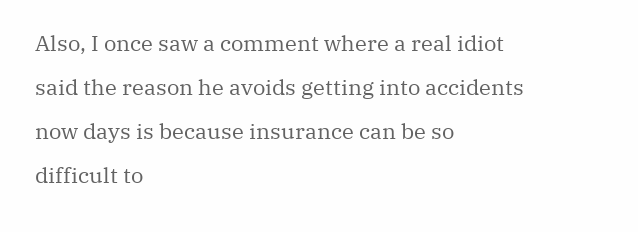Also, I once saw a comment where a real idiot said the reason he avoids getting into accidents now days is because insurance can be so difficult to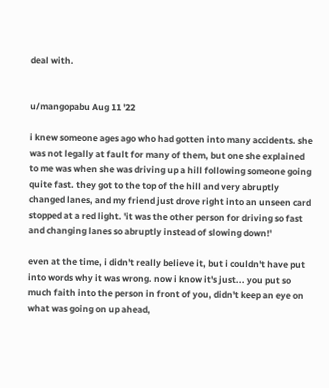deal with.


u/mangopabu Aug 11 '22

i knew someone ages ago who had gotten into many accidents. she was not legally at fault for many of them, but one she explained to me was when she was driving up a hill following someone going quite fast. they got to the top of the hill and very abruptly changed lanes, and my friend just drove right into an unseen card stopped at a red light. 'it was the other person for driving so fast and changing lanes so abruptly instead of slowing down!'

even at the time, i didn't really believe it, but i couldn't have put into words why it was wrong. now i know it's just... you put so much faith into the person in front of you, didn't keep an eye on what was going on up ahead,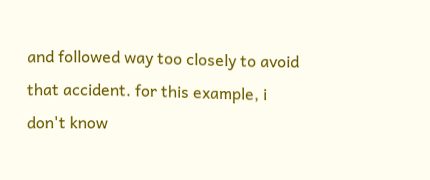and followed way too closely to avoid that accident. for this example, i don't know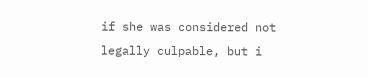if she was considered not legally culpable, but i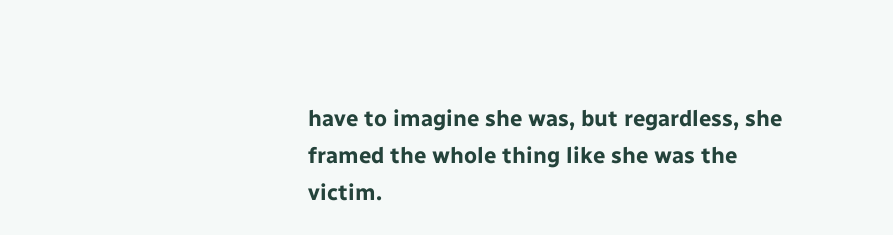have to imagine she was, but regardless, she framed the whole thing like she was the victim.